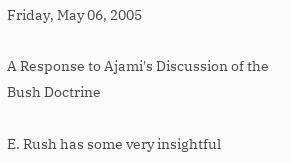Friday, May 06, 2005

A Response to Ajami's Discussion of the Bush Doctrine

E. Rush has some very insightful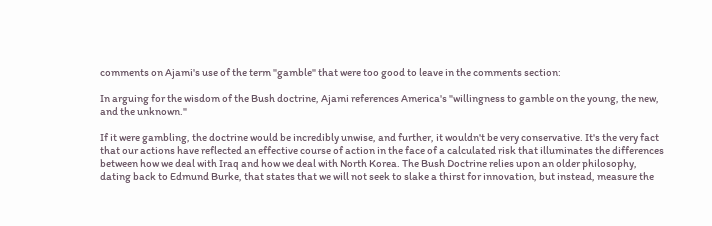comments on Ajami's use of the term "gamble" that were too good to leave in the comments section:

In arguing for the wisdom of the Bush doctrine, Ajami references America's "willingness to gamble on the young, the new, and the unknown."

If it were gambling, the doctrine would be incredibly unwise, and further, it wouldn't be very conservative. It's the very fact that our actions have reflected an effective course of action in the face of a calculated risk that illuminates the differences between how we deal with Iraq and how we deal with North Korea. The Bush Doctrine relies upon an older philosophy, dating back to Edmund Burke, that states that we will not seek to slake a thirst for innovation, but instead, measure the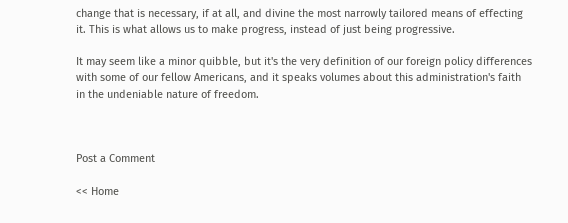change that is necessary, if at all, and divine the most narrowly tailored means of effecting it. This is what allows us to make progress, instead of just being progressive.

It may seem like a minor quibble, but it's the very definition of our foreign policy differences with some of our fellow Americans, and it speaks volumes about this administration's faith in the undeniable nature of freedom.



Post a Comment

<< Home